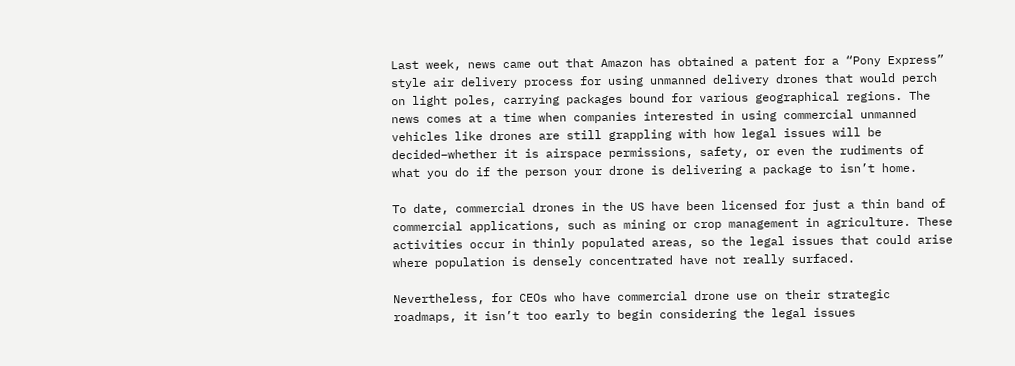Last week, news came out that Amazon has obtained a patent for a “Pony Express” style air delivery process for using unmanned delivery drones that would perch on light poles, carrying packages bound for various geographical regions. The news comes at a time when companies interested in using commercial unmanned vehicles like drones are still grappling with how legal issues will be decided–whether it is airspace permissions, safety, or even the rudiments of what you do if the person your drone is delivering a package to isn’t home.

To date, commercial drones in the US have been licensed for just a thin band of commercial applications, such as mining or crop management in agriculture. These activities occur in thinly populated areas, so the legal issues that could arise where population is densely concentrated have not really surfaced.

Nevertheless, for CEOs who have commercial drone use on their strategic roadmaps, it isn’t too early to begin considering the legal issues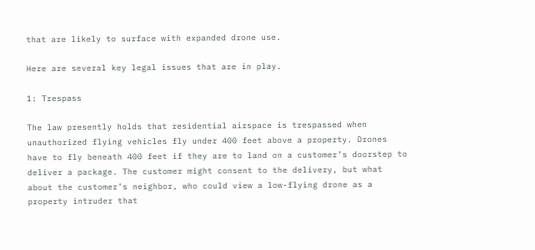that are likely to surface with expanded drone use.

Here are several key legal issues that are in play.

1: Trespass

The law presently holds that residential airspace is trespassed when unauthorized flying vehicles fly under 400 feet above a property. Drones have to fly beneath 400 feet if they are to land on a customer’s doorstep to deliver a package. The customer might consent to the delivery, but what about the customer’s neighbor, who could view a low-flying drone as a property intruder that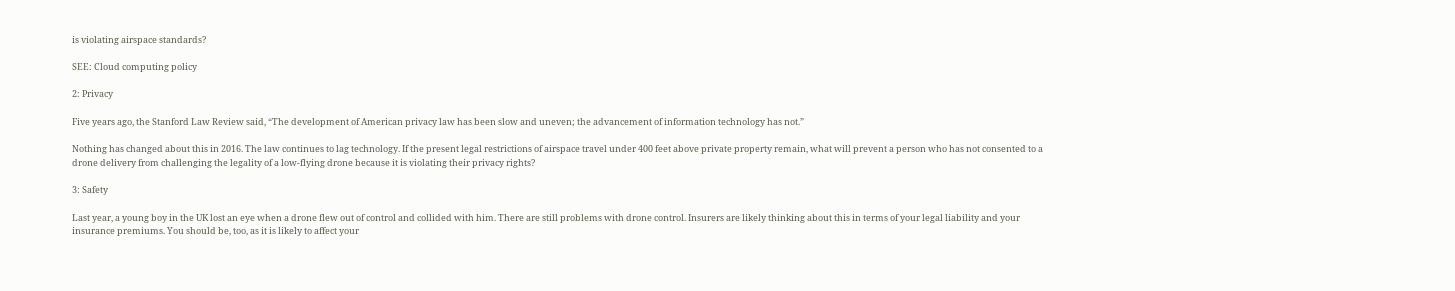is violating airspace standards?

SEE: Cloud computing policy

2: Privacy

Five years ago, the Stanford Law Review said, “The development of American privacy law has been slow and uneven; the advancement of information technology has not.”

Nothing has changed about this in 2016. The law continues to lag technology. If the present legal restrictions of airspace travel under 400 feet above private property remain, what will prevent a person who has not consented to a drone delivery from challenging the legality of a low-flying drone because it is violating their privacy rights?

3: Safety

Last year, a young boy in the UK lost an eye when a drone flew out of control and collided with him. There are still problems with drone control. Insurers are likely thinking about this in terms of your legal liability and your insurance premiums. You should be, too, as it is likely to affect your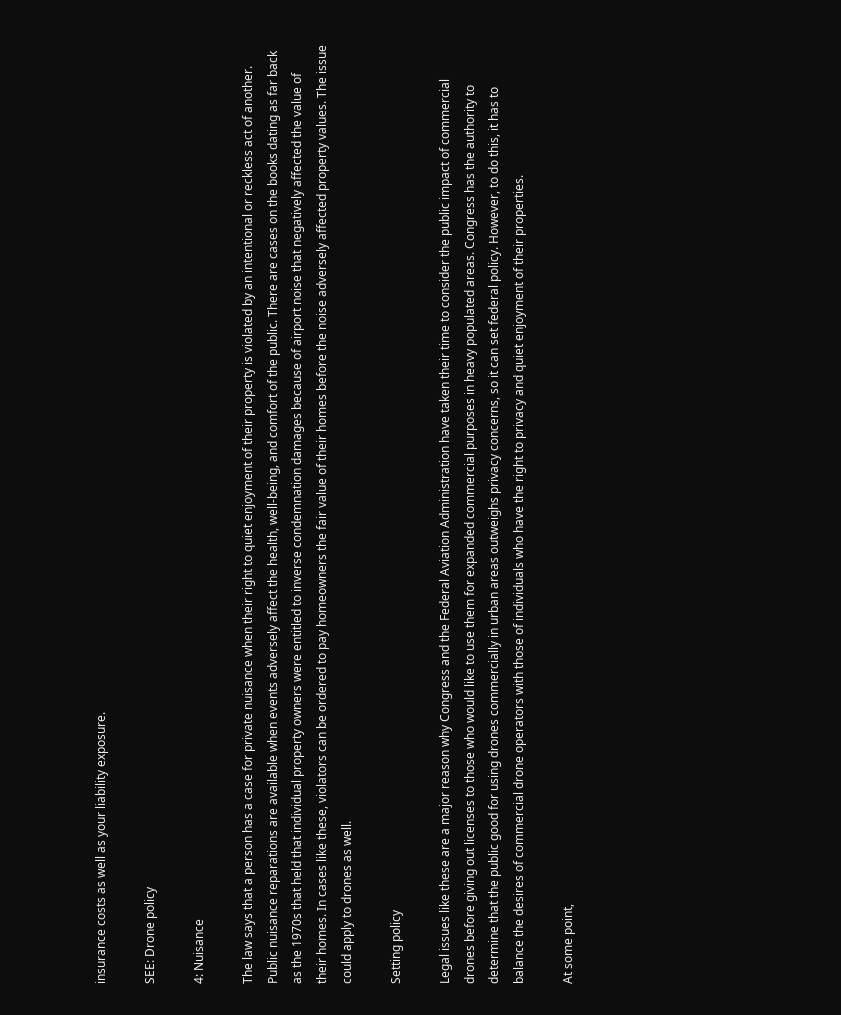insurance costs as well as your liability exposure.

SEE: Drone policy

4: Nuisance

The law says that a person has a case for private nuisance when their right to quiet enjoyment of their property is violated by an intentional or reckless act of another. Public nuisance reparations are available when events adversely affect the health, well-being, and comfort of the public. There are cases on the books dating as far back as the 1970s that held that individual property owners were entitled to inverse condemnation damages because of airport noise that negatively affected the value of their homes. In cases like these, violators can be ordered to pay homeowners the fair value of their homes before the noise adversely affected property values. The issue could apply to drones as well.

Setting policy

Legal issues like these are a major reason why Congress and the Federal Aviation Administration have taken their time to consider the public impact of commercial drones before giving out licenses to those who would like to use them for expanded commercial purposes in heavy populated areas. Congress has the authority to determine that the public good for using drones commercially in urban areas outweighs privacy concerns, so it can set federal policy. However, to do this, it has to balance the desires of commercial drone operators with those of individuals who have the right to privacy and quiet enjoyment of their properties.

At some point,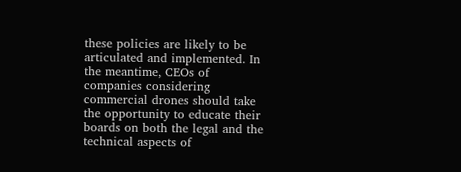these policies are likely to be articulated and implemented. In the meantime, CEOs of companies considering commercial drones should take the opportunity to educate their boards on both the legal and the technical aspects of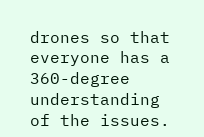drones so that everyone has a 360-degree understanding of the issues.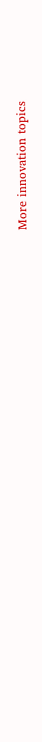More innovation topics